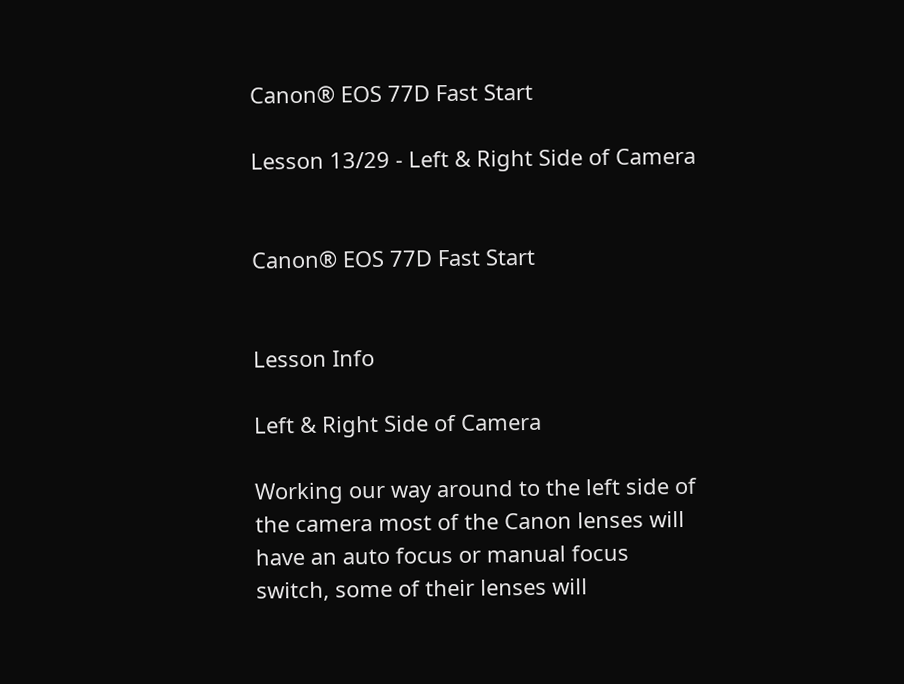Canon® EOS 77D Fast Start

Lesson 13/29 - Left & Right Side of Camera


Canon® EOS 77D Fast Start


Lesson Info

Left & Right Side of Camera

Working our way around to the left side of the camera most of the Canon lenses will have an auto focus or manual focus switch, some of their lenses will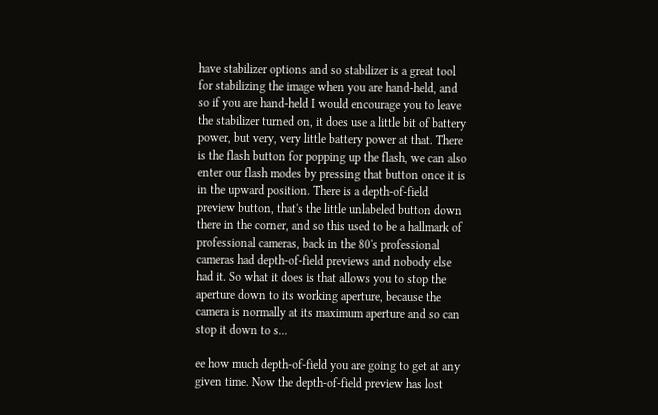have stabilizer options and so stabilizer is a great tool for stabilizing the image when you are hand-held, and so if you are hand-held I would encourage you to leave the stabilizer turned on, it does use a little bit of battery power, but very, very little battery power at that. There is the flash button for popping up the flash, we can also enter our flash modes by pressing that button once it is in the upward position. There is a depth-of-field preview button, that's the little unlabeled button down there in the corner, and so this used to be a hallmark of professional cameras, back in the 80's professional cameras had depth-of-field previews and nobody else had it. So what it does is that allows you to stop the aperture down to its working aperture, because the camera is normally at its maximum aperture and so can stop it down to s...

ee how much depth-of-field you are going to get at any given time. Now the depth-of-field preview has lost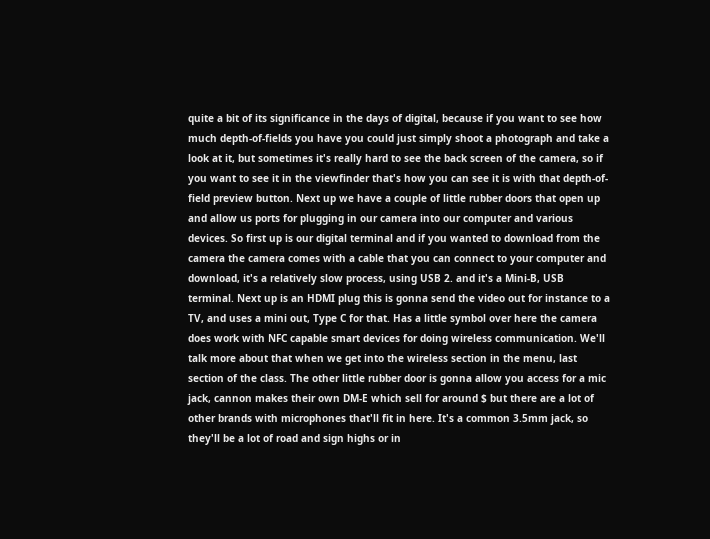quite a bit of its significance in the days of digital, because if you want to see how much depth-of-fields you have you could just simply shoot a photograph and take a look at it, but sometimes it's really hard to see the back screen of the camera, so if you want to see it in the viewfinder that's how you can see it is with that depth-of-field preview button. Next up we have a couple of little rubber doors that open up and allow us ports for plugging in our camera into our computer and various devices. So first up is our digital terminal and if you wanted to download from the camera the camera comes with a cable that you can connect to your computer and download, it's a relatively slow process, using USB 2. and it's a Mini-B, USB terminal. Next up is an HDMI plug this is gonna send the video out for instance to a TV, and uses a mini out, Type C for that. Has a little symbol over here the camera does work with NFC capable smart devices for doing wireless communication. We'll talk more about that when we get into the wireless section in the menu, last section of the class. The other little rubber door is gonna allow you access for a mic jack, cannon makes their own DM-E which sell for around $ but there are a lot of other brands with microphones that'll fit in here. It's a common 3.5mm jack, so they'll be a lot of road and sign highs or in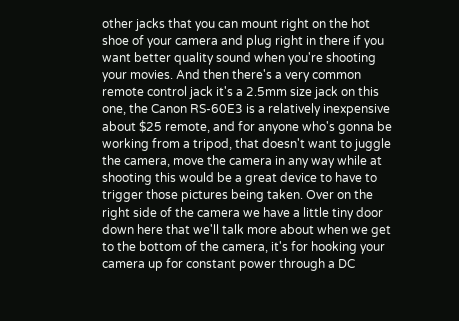other jacks that you can mount right on the hot shoe of your camera and plug right in there if you want better quality sound when you're shooting your movies. And then there's a very common remote control jack it's a 2.5mm size jack on this one, the Canon RS-60E3 is a relatively inexpensive about $25 remote, and for anyone who's gonna be working from a tripod, that doesn't want to juggle the camera, move the camera in any way while at shooting this would be a great device to have to trigger those pictures being taken. Over on the right side of the camera we have a little tiny door down here that we'll talk more about when we get to the bottom of the camera, it's for hooking your camera up for constant power through a DC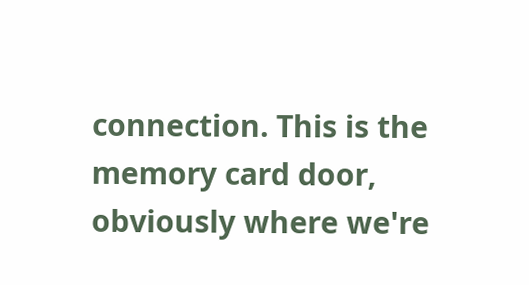connection. This is the memory card door, obviously where we're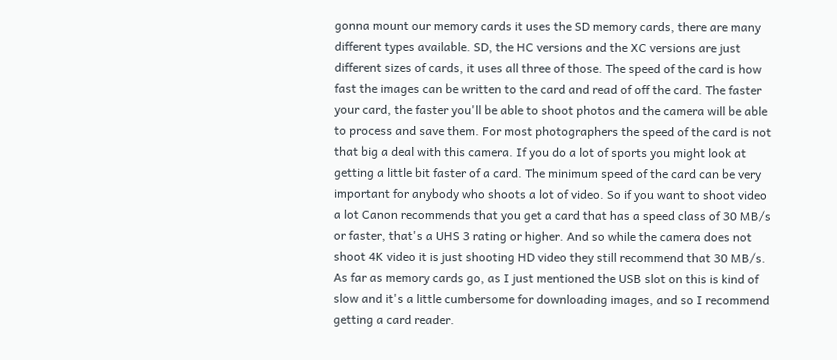gonna mount our memory cards it uses the SD memory cards, there are many different types available. SD, the HC versions and the XC versions are just different sizes of cards, it uses all three of those. The speed of the card is how fast the images can be written to the card and read of off the card. The faster your card, the faster you'll be able to shoot photos and the camera will be able to process and save them. For most photographers the speed of the card is not that big a deal with this camera. If you do a lot of sports you might look at getting a little bit faster of a card. The minimum speed of the card can be very important for anybody who shoots a lot of video. So if you want to shoot video a lot Canon recommends that you get a card that has a speed class of 30 MB/s or faster, that's a UHS 3 rating or higher. And so while the camera does not shoot 4K video it is just shooting HD video they still recommend that 30 MB/s. As far as memory cards go, as I just mentioned the USB slot on this is kind of slow and it's a little cumbersome for downloading images, and so I recommend getting a card reader.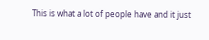This is what a lot of people have and it just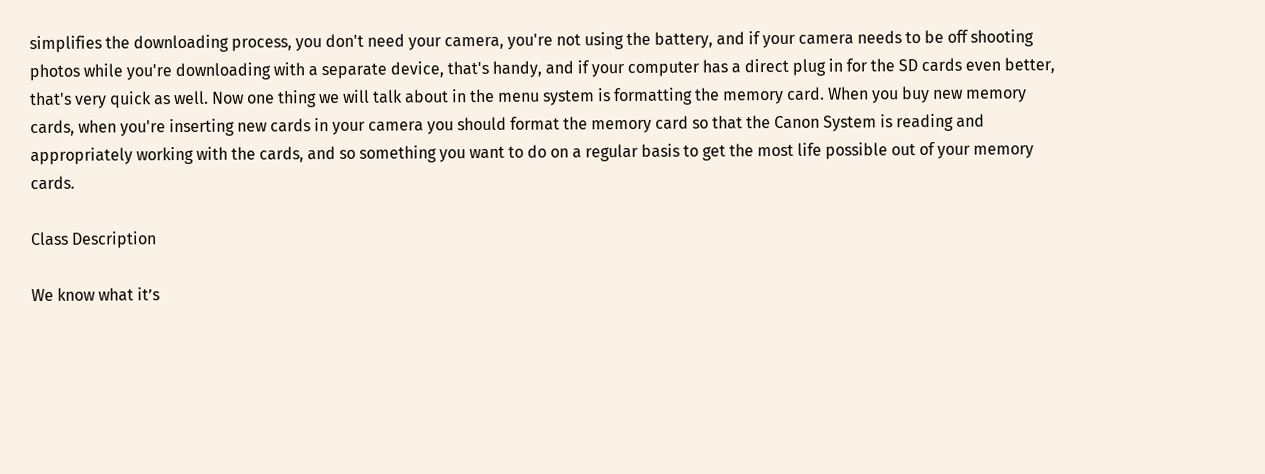simplifies the downloading process, you don't need your camera, you're not using the battery, and if your camera needs to be off shooting photos while you're downloading with a separate device, that's handy, and if your computer has a direct plug in for the SD cards even better, that's very quick as well. Now one thing we will talk about in the menu system is formatting the memory card. When you buy new memory cards, when you're inserting new cards in your camera you should format the memory card so that the Canon System is reading and appropriately working with the cards, and so something you want to do on a regular basis to get the most life possible out of your memory cards.

Class Description

We know what it’s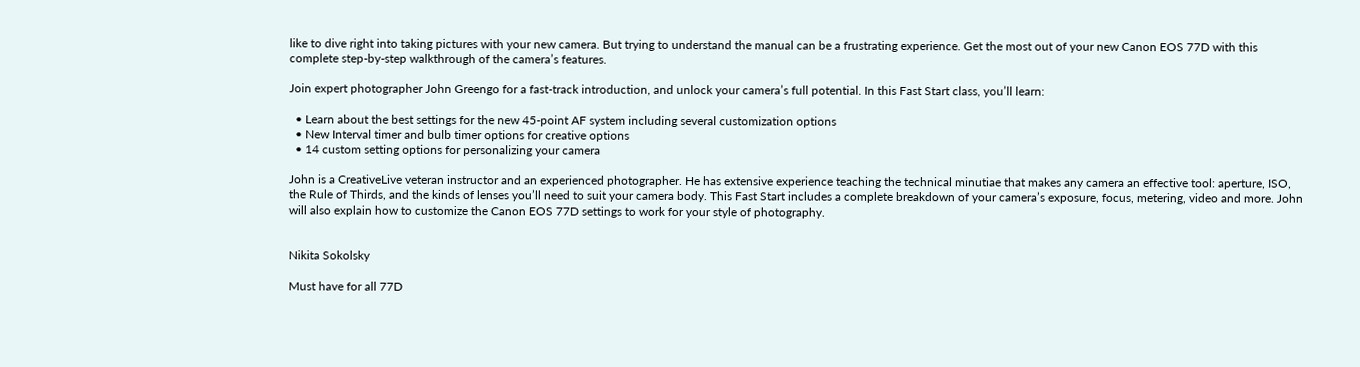like to dive right into taking pictures with your new camera. But trying to understand the manual can be a frustrating experience. Get the most out of your new Canon EOS 77D with this complete step-by-step walkthrough of the camera’s features.

Join expert photographer John Greengo for a fast-track introduction, and unlock your camera’s full potential. In this Fast Start class, you’ll learn:

  • Learn about the best settings for the new 45-point AF system including several customization options
  • New Interval timer and bulb timer options for creative options
  • 14 custom setting options for personalizing your camera

John is a CreativeLive veteran instructor and an experienced photographer. He has extensive experience teaching the technical minutiae that makes any camera an effective tool: aperture, ISO, the Rule of Thirds, and the kinds of lenses you’ll need to suit your camera body. This Fast Start includes a complete breakdown of your camera’s exposure, focus, metering, video and more. John will also explain how to customize the Canon EOS 77D settings to work for your style of photography.


Nikita Sokolsky

Must have for all 77D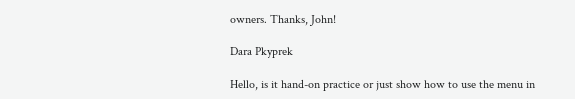owners. Thanks, John!

Dara Pkyprek

Hello, is it hand-on practice or just show how to use the menu in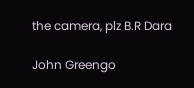the camera, plz B.R Dara

John Greengo